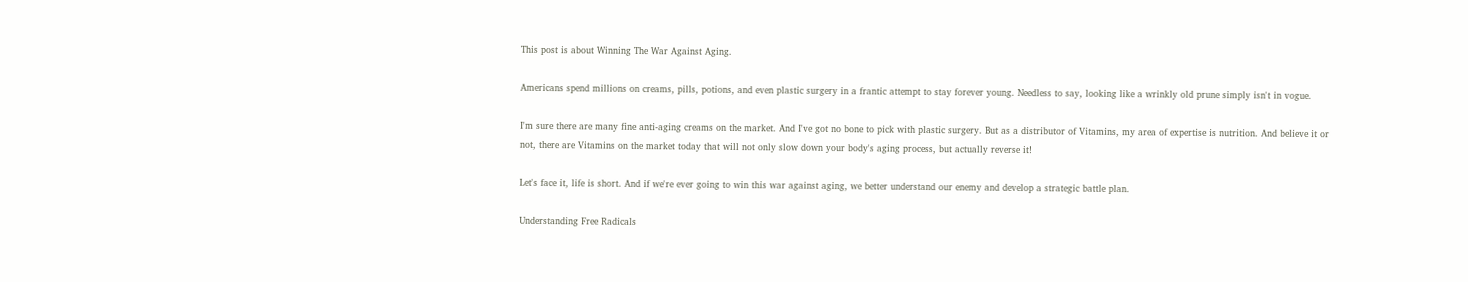This post is about Winning The War Against Aging.

Americans spend millions on creams, pills, potions, and even plastic surgery in a frantic attempt to stay forever young. Needless to say, looking like a wrinkly old prune simply isn't in vogue.

I'm sure there are many fine anti-aging creams on the market. And I've got no bone to pick with plastic surgery. But as a distributor of Vitamins, my area of expertise is nutrition. And believe it or not, there are Vitamins on the market today that will not only slow down your body's aging process, but actually reverse it!

Let's face it, life is short. And if we're ever going to win this war against aging, we better understand our enemy and develop a strategic battle plan.

Understanding Free Radicals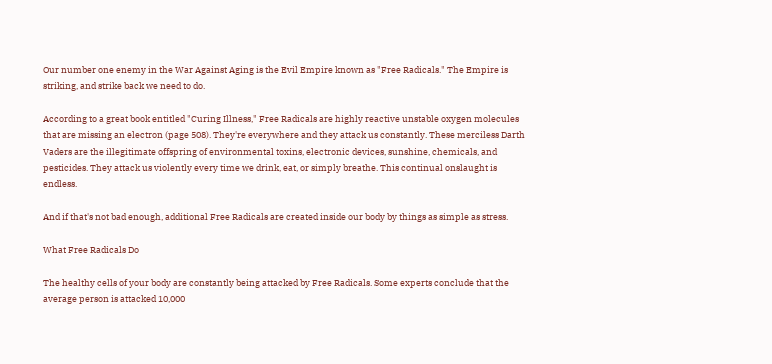Our number one enemy in the War Against Aging is the Evil Empire known as "Free Radicals." The Empire is striking, and strike back we need to do.

According to a great book entitled "Curing Illness," Free Radicals are highly reactive unstable oxygen molecules that are missing an electron (page 508). They're everywhere and they attack us constantly. These merciless Darth Vaders are the illegitimate offspring of environmental toxins, electronic devices, sunshine, chemicals, and pesticides. They attack us violently every time we drink, eat, or simply breathe. This continual onslaught is endless.

And if that's not bad enough, additional Free Radicals are created inside our body by things as simple as stress.

What Free Radicals Do

The healthy cells of your body are constantly being attacked by Free Radicals. Some experts conclude that the average person is attacked 10,000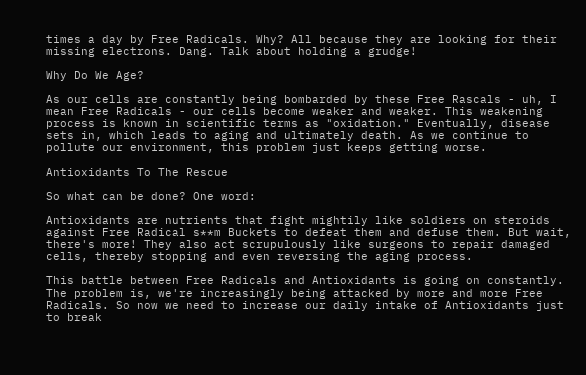times a day by Free Radicals. Why? All because they are looking for their missing electrons. Dang. Talk about holding a grudge!

Why Do We Age?

As our cells are constantly being bombarded by these Free Rascals - uh, I mean Free Radicals - our cells become weaker and weaker. This weakening process is known in scientific terms as "oxidation." Eventually, disease sets in, which leads to aging and ultimately death. As we continue to pollute our environment, this problem just keeps getting worse.

Antioxidants To The Rescue

So what can be done? One word:

Antioxidants are nutrients that fight mightily like soldiers on steroids against Free Radical s**m Buckets to defeat them and defuse them. But wait, there's more! They also act scrupulously like surgeons to repair damaged cells, thereby stopping and even reversing the aging process.

This battle between Free Radicals and Antioxidants is going on constantly. The problem is, we're increasingly being attacked by more and more Free Radicals. So now we need to increase our daily intake of Antioxidants just to break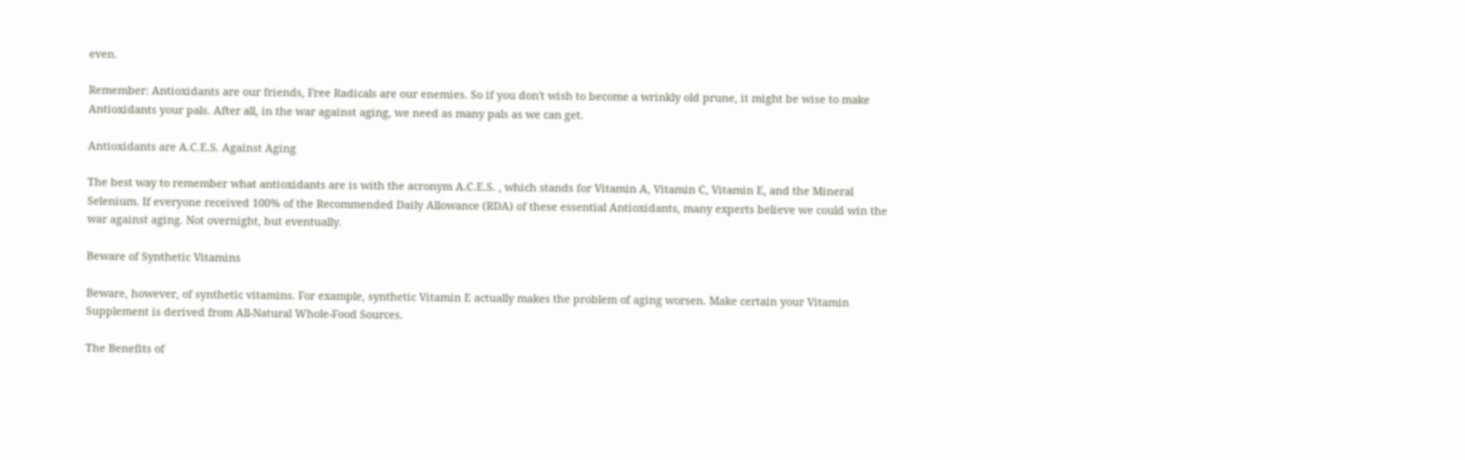even.

Remember: Antioxidants are our friends, Free Radicals are our enemies. So if you don't wish to become a wrinkly old prune, it might be wise to make Antioxidants your pals. After all, in the war against aging, we need as many pals as we can get.

Antioxidants are A.C.E.S. Against Aging

The best way to remember what antioxidants are is with the acronym A.C.E.S. , which stands for Vitamin A, Vitamin C, Vitamin E, and the Mineral Selenium. If everyone received 100% of the Recommended Daily Allowance (RDA) of these essential Antioxidants, many experts believe we could win the war against aging. Not overnight, but eventually.

Beware of Synthetic Vitamins

Beware, however, of synthetic vitamins. For example, synthetic Vitamin E actually makes the problem of aging worsen. Make certain your Vitamin Supplement is derived from All-Natural Whole-Food Sources.

The Benefits of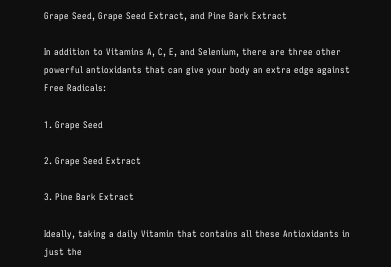Grape Seed, Grape Seed Extract, and Pine Bark Extract

In addition to Vitamins A, C, E, and Selenium, there are three other powerful antioxidants that can give your body an extra edge against Free Radicals:

1. Grape Seed

2. Grape Seed Extract

3. Pine Bark Extract

Ideally, taking a daily Vitamin that contains all these Antioxidants in just the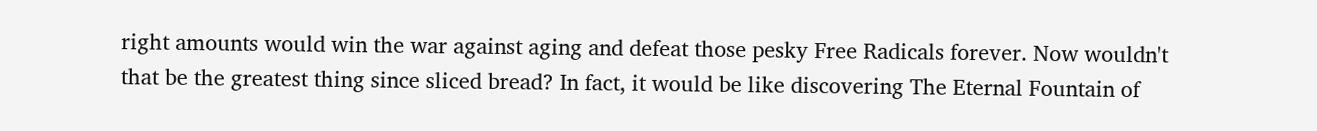right amounts would win the war against aging and defeat those pesky Free Radicals forever. Now wouldn't that be the greatest thing since sliced bread? In fact, it would be like discovering The Eternal Fountain of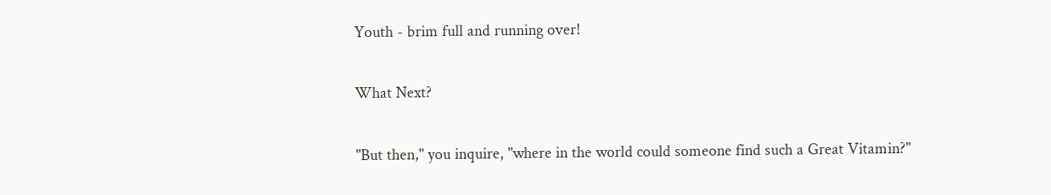Youth - brim full and running over!

What Next?

"But then," you inquire, "where in the world could someone find such a Great Vitamin?"